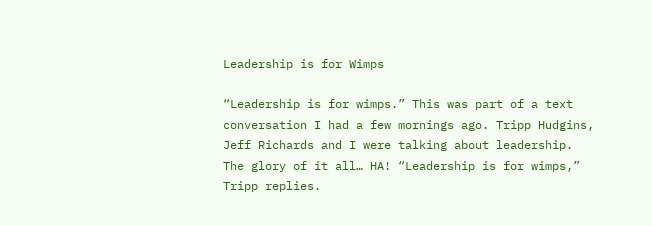Leadership is for Wimps

“Leadership is for wimps.” This was part of a text conversation I had a few mornings ago. Tripp Hudgins, Jeff Richards and I were talking about leadership. The glory of it all… HA! “Leadership is for wimps,” Tripp replies.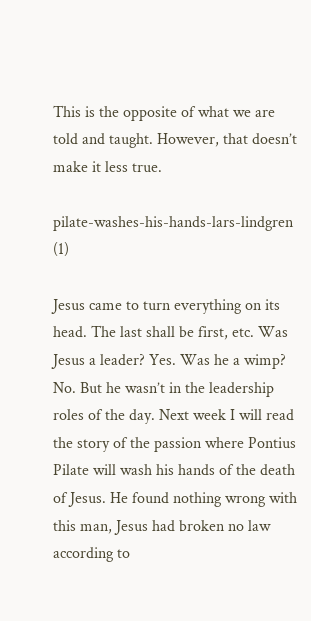This is the opposite of what we are told and taught. However, that doesn’t make it less true.

pilate-washes-his-hands-lars-lindgren (1)

Jesus came to turn everything on its head. The last shall be first, etc. Was Jesus a leader? Yes. Was he a wimp? No. But he wasn’t in the leadership roles of the day. Next week I will read the story of the passion where Pontius Pilate will wash his hands of the death of Jesus. He found nothing wrong with this man, Jesus had broken no law according to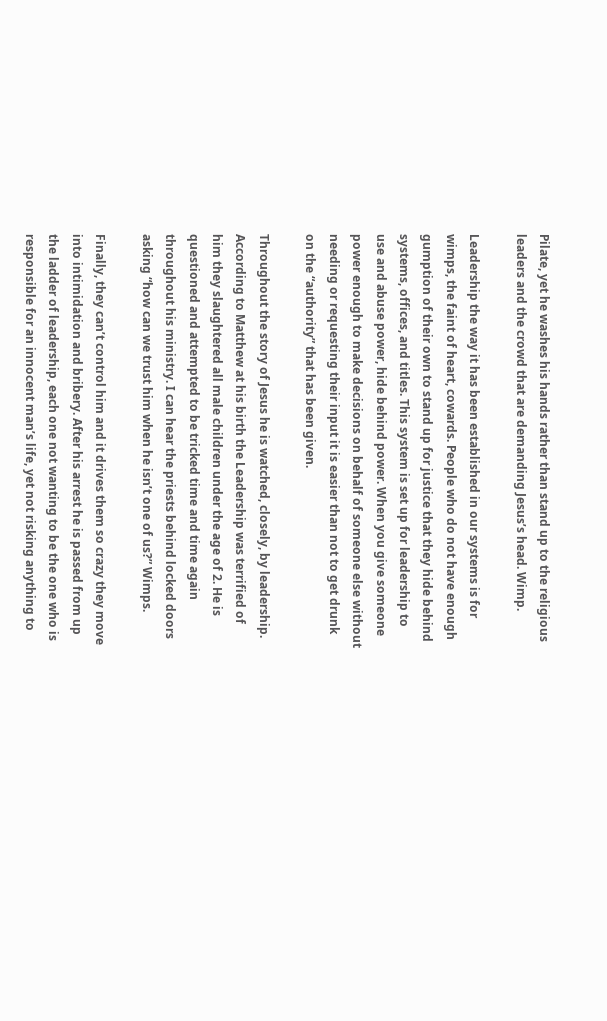Pilate, yet he washes his hands rather than stand up to the religious leaders and the crowd that are demanding Jesus’s head. Wimp.

Leadership the way it has been established in our systems is for wimps, the faint of heart, cowards. People who do not have enough gumption of their own to stand up for justice that they hide behind systems, offices, and titles. This system is set up for leadership to use and abuse power, hide behind power. When you give someone power enough to make decisions on behalf of someone else without needing or requesting their input it is easier than not to get drunk on the “authority” that has been given.

Throughout the story of Jesus he is watched, closely, by leadership. According to Matthew at his birth the Leadership was terrified of him they slaughtered all male children under the age of 2. He is questioned and attempted to be tricked time and time again throughout his ministry. I can hear the priests behind locked doors asking “how can we trust him when he isn’t one of us?” Wimps.

Finally, they can’t control him and it drives them so crazy they move into intimidation and bribery. After his arrest he is passed from up the ladder of leadership, each one not wanting to be the one who is responsible for an innocent man’s life, yet not risking anything to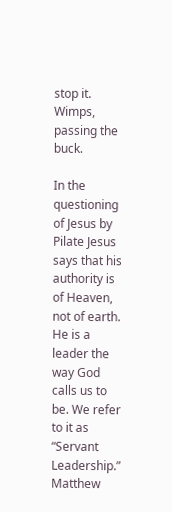stop it. Wimps, passing the buck.

In the questioning of Jesus by Pilate Jesus says that his authority is of Heaven, not of earth. He is a leader the way God calls us to be. We refer to it as “Servant Leadership.” Matthew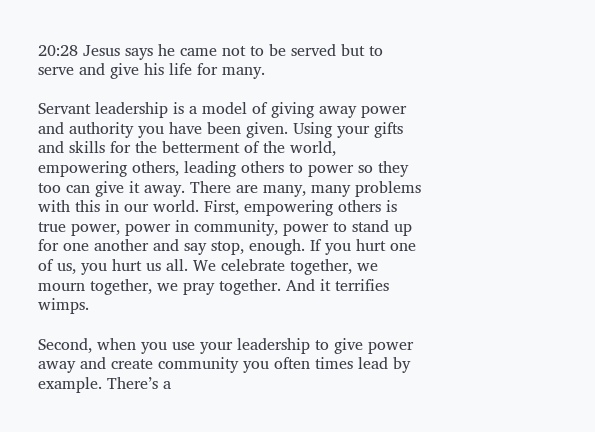20:28 Jesus says he came not to be served but to serve and give his life for many.

Servant leadership is a model of giving away power and authority you have been given. Using your gifts and skills for the betterment of the world, empowering others, leading others to power so they too can give it away. There are many, many problems with this in our world. First, empowering others is true power, power in community, power to stand up for one another and say stop, enough. If you hurt one of us, you hurt us all. We celebrate together, we mourn together, we pray together. And it terrifies wimps.

Second, when you use your leadership to give power away and create community you often times lead by example. There’s a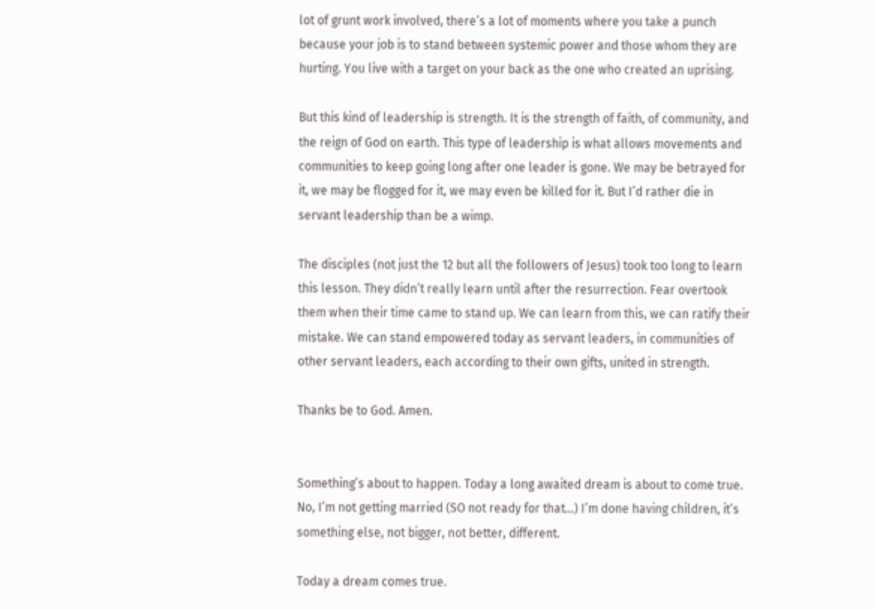lot of grunt work involved, there’s a lot of moments where you take a punch because your job is to stand between systemic power and those whom they are hurting. You live with a target on your back as the one who created an uprising.

But this kind of leadership is strength. It is the strength of faith, of community, and the reign of God on earth. This type of leadership is what allows movements and communities to keep going long after one leader is gone. We may be betrayed for it, we may be flogged for it, we may even be killed for it. But I’d rather die in servant leadership than be a wimp.

The disciples (not just the 12 but all the followers of Jesus) took too long to learn this lesson. They didn’t really learn until after the resurrection. Fear overtook them when their time came to stand up. We can learn from this, we can ratify their mistake. We can stand empowered today as servant leaders, in communities of other servant leaders, each according to their own gifts, united in strength.

Thanks be to God. Amen.


Something’s about to happen. Today a long awaited dream is about to come true. No, I’m not getting married (SO not ready for that…) I’m done having children, it’s something else, not bigger, not better, different.

Today a dream comes true.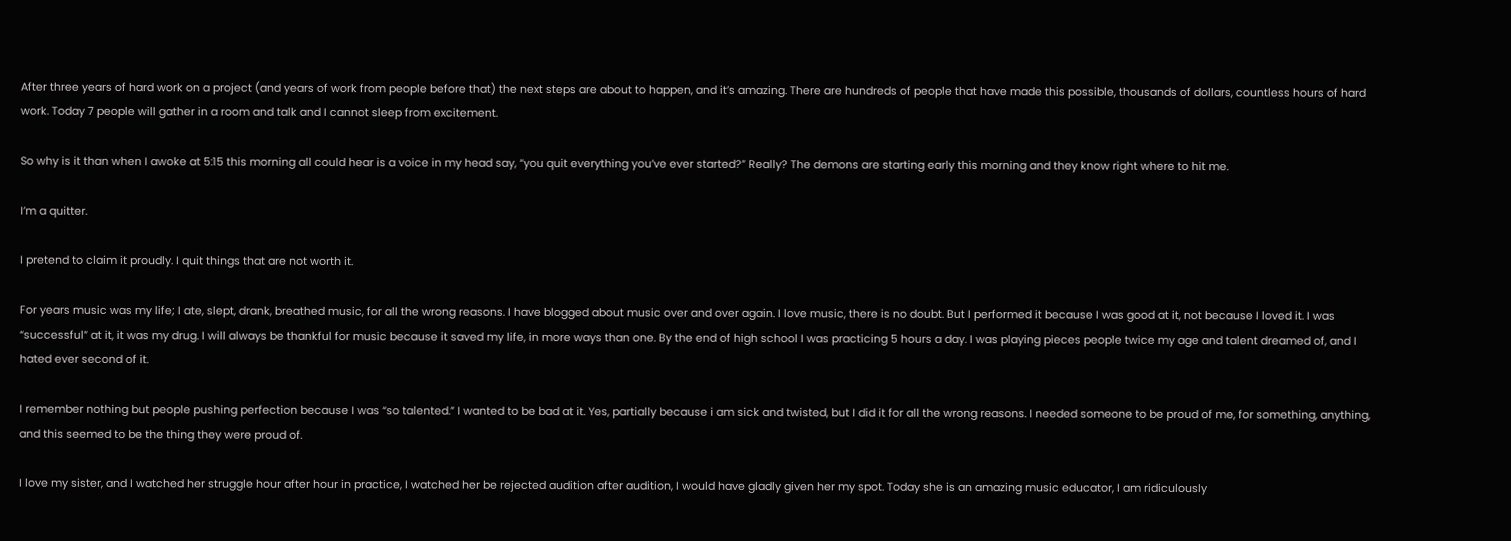After three years of hard work on a project (and years of work from people before that) the next steps are about to happen, and it’s amazing. There are hundreds of people that have made this possible, thousands of dollars, countless hours of hard work. Today 7 people will gather in a room and talk and I cannot sleep from excitement.

So why is it than when I awoke at 5:15 this morning all could hear is a voice in my head say, “you quit everything you’ve ever started?” Really? The demons are starting early this morning and they know right where to hit me.

I’m a quitter.

I pretend to claim it proudly. I quit things that are not worth it.

For years music was my life; I ate, slept, drank, breathed music, for all the wrong reasons. I have blogged about music over and over again. I love music, there is no doubt. But I performed it because I was good at it, not because I loved it. I was “successful” at it, it was my drug. I will always be thankful for music because it saved my life, in more ways than one. By the end of high school I was practicing 5 hours a day. I was playing pieces people twice my age and talent dreamed of, and I hated ever second of it.

I remember nothing but people pushing perfection because I was “so talented.” I wanted to be bad at it. Yes, partially because i am sick and twisted, but I did it for all the wrong reasons. I needed someone to be proud of me, for something, anything, and this seemed to be the thing they were proud of.

I love my sister, and I watched her struggle hour after hour in practice, I watched her be rejected audition after audition, I would have gladly given her my spot. Today she is an amazing music educator, I am ridiculously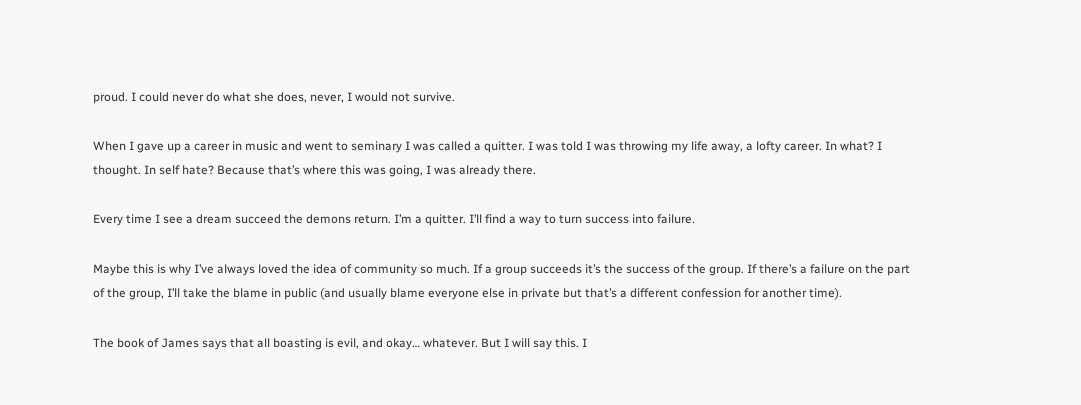proud. I could never do what she does, never, I would not survive.

When I gave up a career in music and went to seminary I was called a quitter. I was told I was throwing my life away, a lofty career. In what? I thought. In self hate? Because that’s where this was going, I was already there.

Every time I see a dream succeed the demons return. I’m a quitter. I’ll find a way to turn success into failure.

Maybe this is why I’ve always loved the idea of community so much. If a group succeeds it’s the success of the group. If there’s a failure on the part of the group, I’ll take the blame in public (and usually blame everyone else in private but that’s a different confession for another time).

The book of James says that all boasting is evil, and okay… whatever. But I will say this. I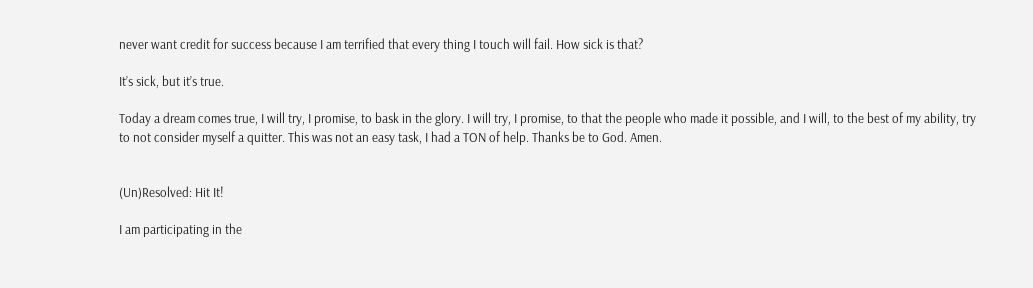never want credit for success because I am terrified that every thing I touch will fail. How sick is that?

It’s sick, but it’s true.

Today a dream comes true, I will try, I promise, to bask in the glory. I will try, I promise, to that the people who made it possible, and I will, to the best of my ability, try to not consider myself a quitter. This was not an easy task, I had a TON of help. Thanks be to God. Amen.


(Un)Resolved: Hit It!

I am participating in the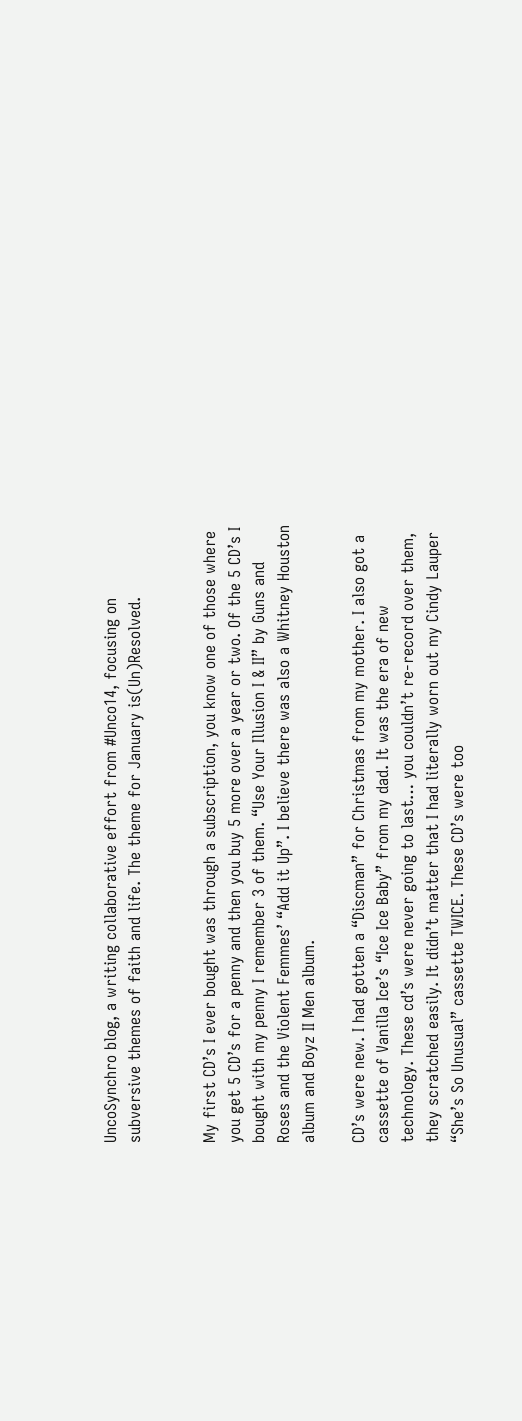UncoSynchro blog, a writing collaborative effort from #Unco14, focusing on subversive themes of faith and life. The theme for January is(Un)Resolved.


My first CD’s I ever bought was through a subscription, you know one of those where you get 5 CD’s for a penny and then you buy 5 more over a year or two. Of the 5 CD’s I bought with my penny I remember 3 of them. “Use Your Illusion I & II” by Guns and Roses and the Violent Femmes’ “Add it Up”. I believe there was also a Whitney Houston album and Boyz II Men album.

CD’s were new. I had gotten a “Discman” for Christmas from my mother. I also got a cassette of Vanilla Ice’s “Ice Ice Baby” from my dad. It was the era of new technology. These cd’s were never going to last… you couldn’t re-record over them, they scratched easily. It didn’t matter that I had literally worn out my Cindy Lauper “She’s So Unusual” cassette TWICE. These CD’s were too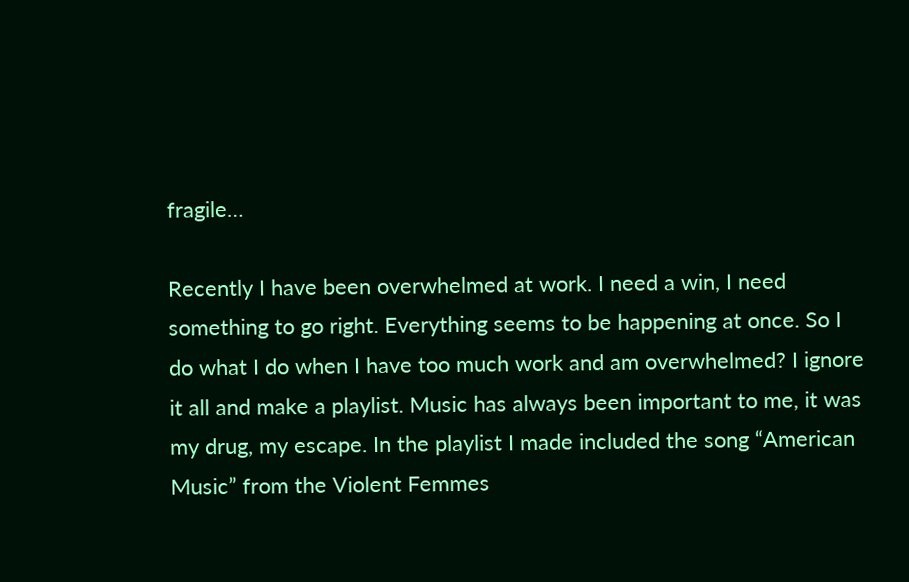fragile…

Recently I have been overwhelmed at work. I need a win, I need something to go right. Everything seems to be happening at once. So I do what I do when I have too much work and am overwhelmed? I ignore it all and make a playlist. Music has always been important to me, it was my drug, my escape. In the playlist I made included the song “American Music” from the Violent Femmes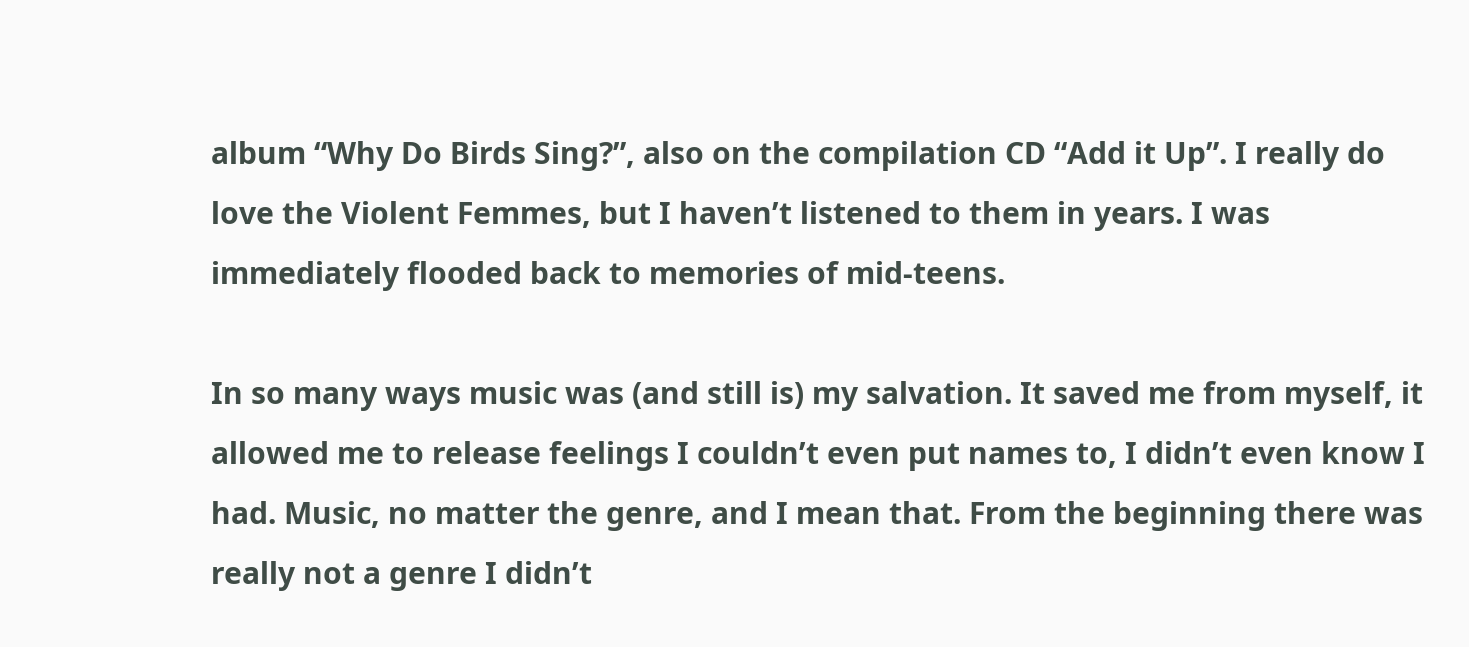album “Why Do Birds Sing?”, also on the compilation CD “Add it Up”. I really do love the Violent Femmes, but I haven’t listened to them in years. I was immediately flooded back to memories of mid-teens.

In so many ways music was (and still is) my salvation. It saved me from myself, it allowed me to release feelings I couldn’t even put names to, I didn’t even know I had. Music, no matter the genre, and I mean that. From the beginning there was really not a genre I didn’t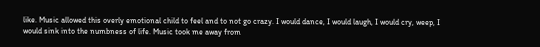like. Music allowed this overly emotional child to feel and to not go crazy. I would dance, I would laugh, I would cry, weep, I would sink into the numbness of life. Music took me away from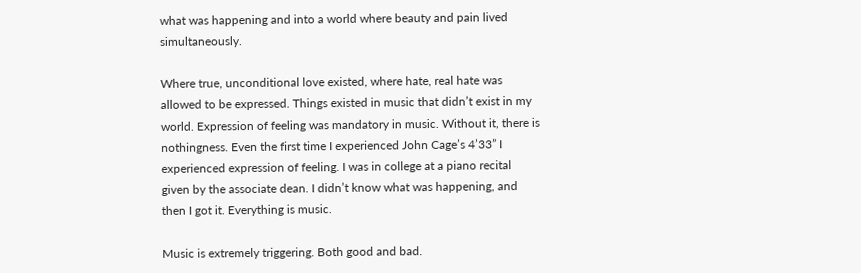what was happening and into a world where beauty and pain lived simultaneously.

Where true, unconditional love existed, where hate, real hate was allowed to be expressed. Things existed in music that didn’t exist in my world. Expression of feeling was mandatory in music. Without it, there is nothingness. Even the first time I experienced John Cage’s 4’33” I experienced expression of feeling. I was in college at a piano recital given by the associate dean. I didn’t know what was happening, and then I got it. Everything is music.

Music is extremely triggering. Both good and bad.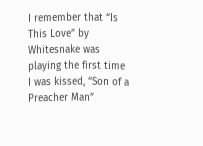I remember that “Is This Love” by Whitesnake was playing the first time I was kissed, “Son of a Preacher Man”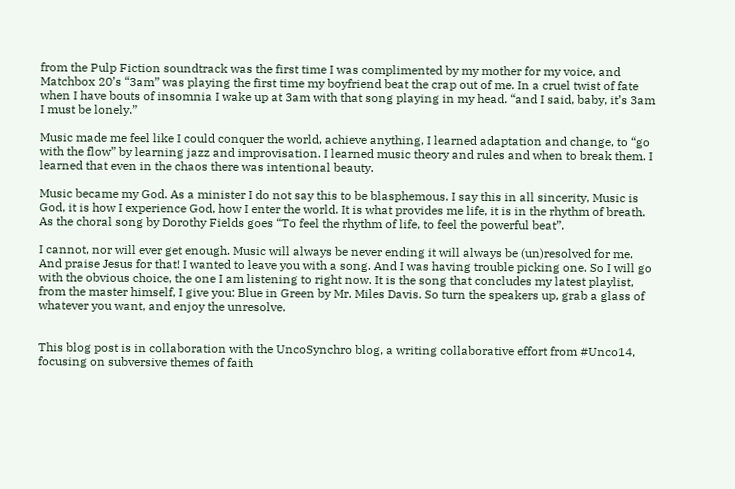from the Pulp Fiction soundtrack was the first time I was complimented by my mother for my voice, and Matchbox 20’s “3am” was playing the first time my boyfriend beat the crap out of me. In a cruel twist of fate when I have bouts of insomnia I wake up at 3am with that song playing in my head. “and I said, baby, it’s 3am I must be lonely.”

Music made me feel like I could conquer the world, achieve anything, I learned adaptation and change, to “go with the flow” by learning jazz and improvisation. I learned music theory and rules and when to break them. I learned that even in the chaos there was intentional beauty.

Music became my God. As a minister I do not say this to be blasphemous. I say this in all sincerity, Music is God, it is how I experience God, how I enter the world. It is what provides me life, it is in the rhythm of breath. As the choral song by Dorothy Fields goes “To feel the rhythm of life, to feel the powerful beat”.

I cannot, nor will ever get enough. Music will always be never ending it will always be (un)resolved for me. And praise Jesus for that! I wanted to leave you with a song. And I was having trouble picking one. So I will go with the obvious choice, the one I am listening to right now. It is the song that concludes my latest playlist, from the master himself, I give you: Blue in Green by Mr. Miles Davis. So turn the speakers up, grab a glass of whatever you want, and enjoy the unresolve.


This blog post is in collaboration with the UncoSynchro blog, a writing collaborative effort from #Unco14, focusing on subversive themes of faith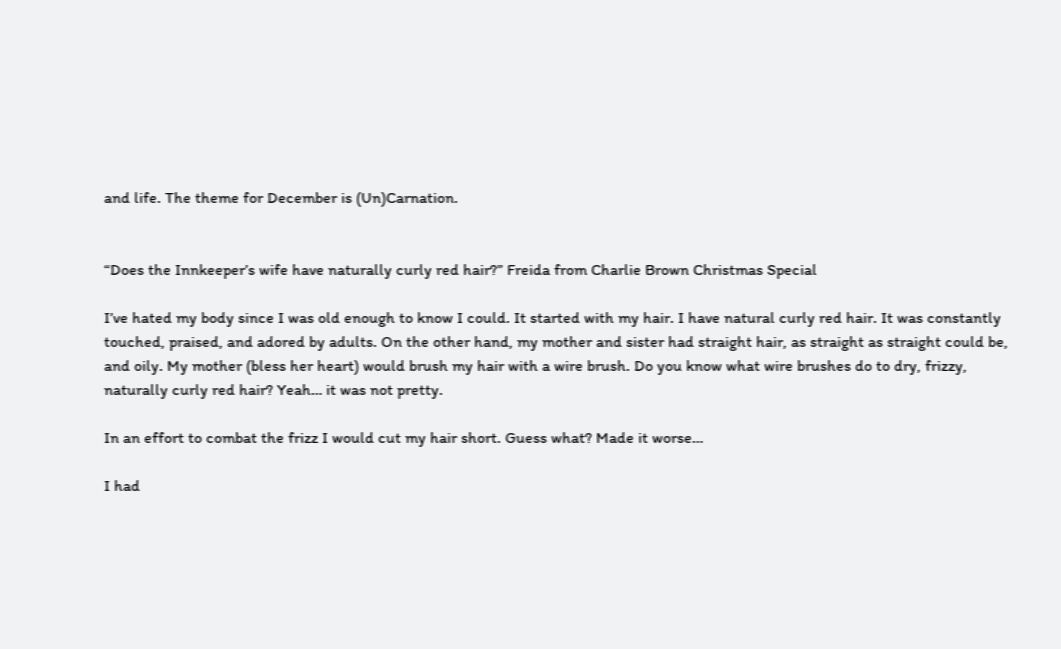and life. The theme for December is (Un)Carnation.


“Does the Innkeeper’s wife have naturally curly red hair?” Freida from Charlie Brown Christmas Special

I’ve hated my body since I was old enough to know I could. It started with my hair. I have natural curly red hair. It was constantly touched, praised, and adored by adults. On the other hand, my mother and sister had straight hair, as straight as straight could be, and oily. My mother (bless her heart) would brush my hair with a wire brush. Do you know what wire brushes do to dry, frizzy, naturally curly red hair? Yeah… it was not pretty.

In an effort to combat the frizz I would cut my hair short. Guess what? Made it worse…

I had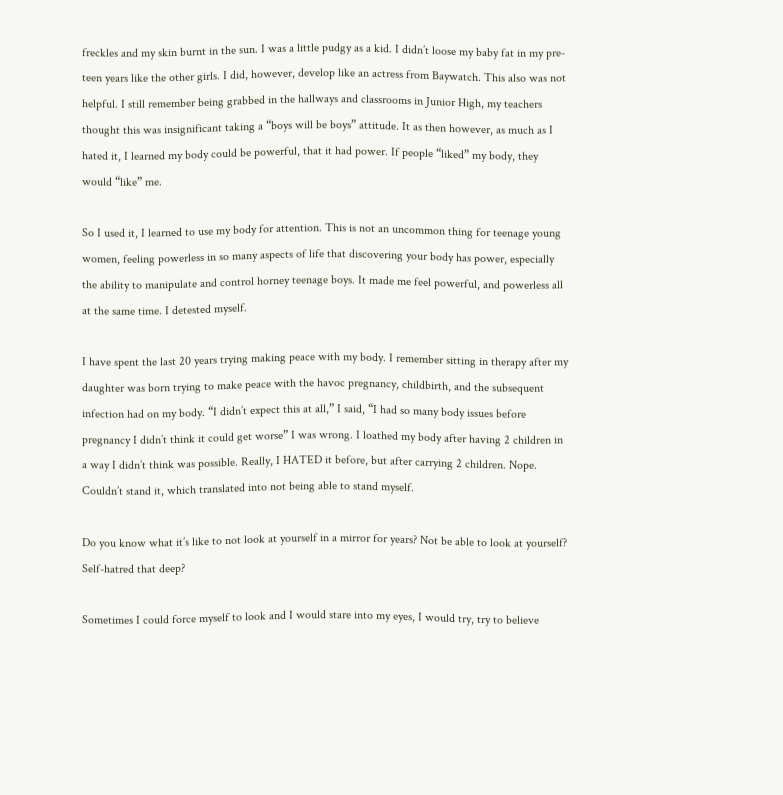freckles and my skin burnt in the sun. I was a little pudgy as a kid. I didn’t loose my baby fat in my pre-teen years like the other girls. I did, however, develop like an actress from Baywatch. This also was not helpful. I still remember being grabbed in the hallways and classrooms in Junior High, my teachers thought this was insignificant taking a “boys will be boys” attitude. It as then however, as much as I hated it, I learned my body could be powerful, that it had power. If people “liked” my body, they would “like” me.

So I used it, I learned to use my body for attention. This is not an uncommon thing for teenage young women, feeling powerless in so many aspects of life that discovering your body has power, especially the ability to manipulate and control horney teenage boys. It made me feel powerful, and powerless all at the same time. I detested myself.

I have spent the last 20 years trying making peace with my body. I remember sitting in therapy after my daughter was born trying to make peace with the havoc pregnancy, childbirth, and the subsequent infection had on my body. “I didn’t expect this at all,” I said, “I had so many body issues before pregnancy I didn’t think it could get worse” I was wrong. I loathed my body after having 2 children in a way I didn’t think was possible. Really, I HATED it before, but after carrying 2 children. Nope. Couldn’t stand it, which translated into not being able to stand myself.

Do you know what it’s like to not look at yourself in a mirror for years? Not be able to look at yourself? Self-hatred that deep?

Sometimes I could force myself to look and I would stare into my eyes, I would try, try to believe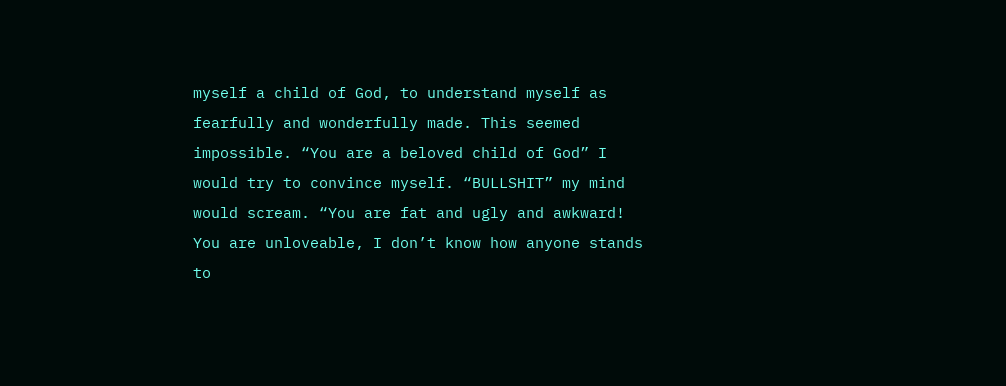myself a child of God, to understand myself as fearfully and wonderfully made. This seemed impossible. “You are a beloved child of God” I would try to convince myself. “BULLSHIT” my mind would scream. “You are fat and ugly and awkward! You are unloveable, I don’t know how anyone stands to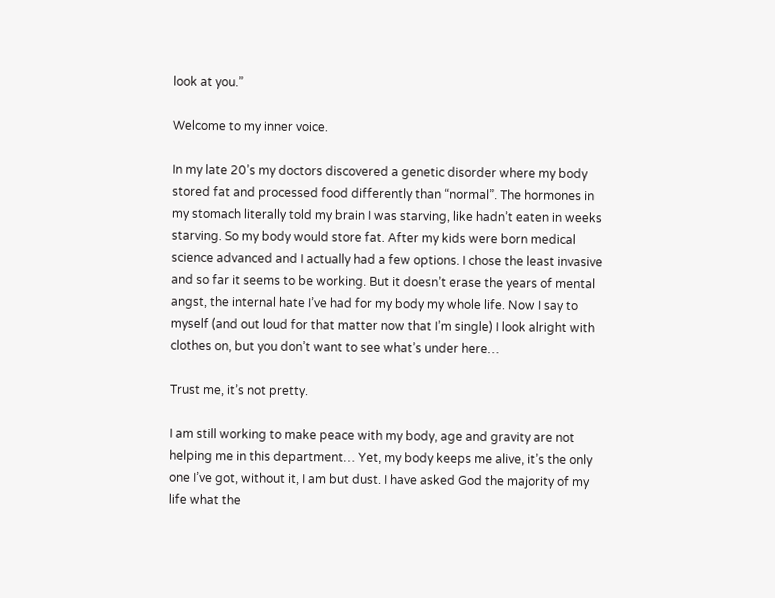look at you.”

Welcome to my inner voice.

In my late 20’s my doctors discovered a genetic disorder where my body stored fat and processed food differently than “normal”. The hormones in my stomach literally told my brain I was starving, like hadn’t eaten in weeks starving. So my body would store fat. After my kids were born medical science advanced and I actually had a few options. I chose the least invasive and so far it seems to be working. But it doesn’t erase the years of mental angst, the internal hate I’ve had for my body my whole life. Now I say to myself (and out loud for that matter now that I’m single) I look alright with clothes on, but you don’t want to see what’s under here…

Trust me, it’s not pretty.

I am still working to make peace with my body, age and gravity are not helping me in this department… Yet, my body keeps me alive, it’s the only one I’ve got, without it, I am but dust. I have asked God the majority of my life what the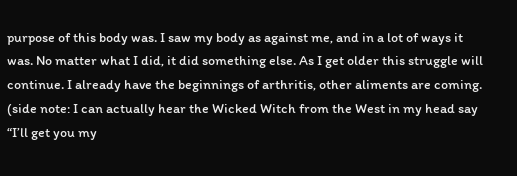purpose of this body was. I saw my body as against me, and in a lot of ways it was. No matter what I did, it did something else. As I get older this struggle will continue. I already have the beginnings of arthritis, other aliments are coming. (side note: I can actually hear the Wicked Witch from the West in my head say “I’ll get you my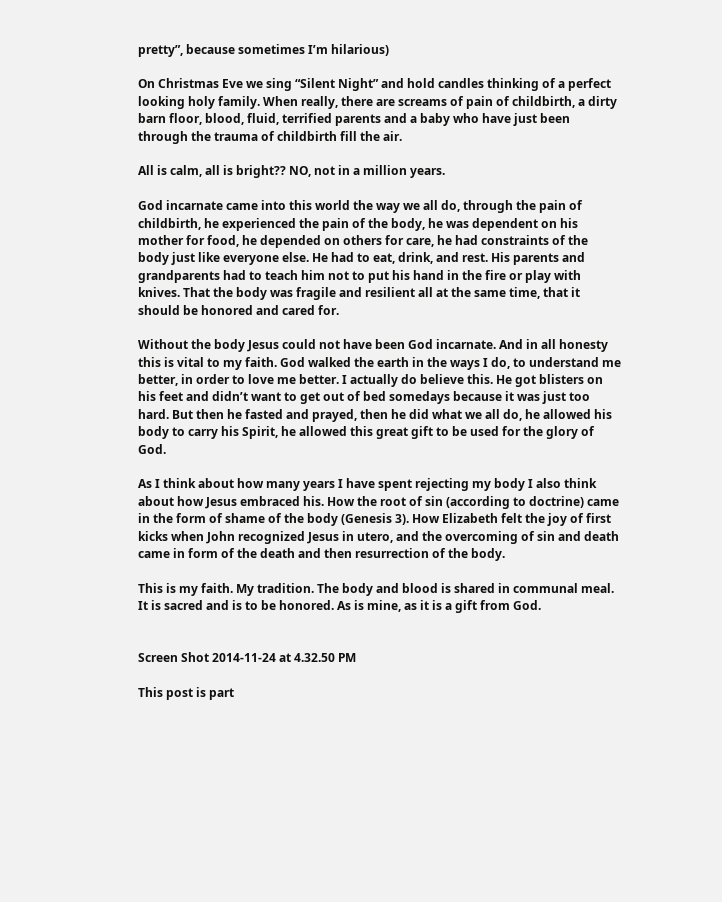pretty”, because sometimes I’m hilarious)

On Christmas Eve we sing “Silent Night” and hold candles thinking of a perfect looking holy family. When really, there are screams of pain of childbirth, a dirty barn floor, blood, fluid, terrified parents and a baby who have just been through the trauma of childbirth fill the air.

All is calm, all is bright?? NO, not in a million years.

God incarnate came into this world the way we all do, through the pain of childbirth, he experienced the pain of the body, he was dependent on his mother for food, he depended on others for care, he had constraints of the body just like everyone else. He had to eat, drink, and rest. His parents and grandparents had to teach him not to put his hand in the fire or play with knives. That the body was fragile and resilient all at the same time, that it should be honored and cared for.

Without the body Jesus could not have been God incarnate. And in all honesty this is vital to my faith. God walked the earth in the ways I do, to understand me better, in order to love me better. I actually do believe this. He got blisters on his feet and didn’t want to get out of bed somedays because it was just too hard. But then he fasted and prayed, then he did what we all do, he allowed his body to carry his Spirit, he allowed this great gift to be used for the glory of God.

As I think about how many years I have spent rejecting my body I also think about how Jesus embraced his. How the root of sin (according to doctrine) came in the form of shame of the body (Genesis 3). How Elizabeth felt the joy of first kicks when John recognized Jesus in utero, and the overcoming of sin and death came in form of the death and then resurrection of the body.

This is my faith. My tradition. The body and blood is shared in communal meal. It is sacred and is to be honored. As is mine, as it is a gift from God.


Screen Shot 2014-11-24 at 4.32.50 PM

This post is part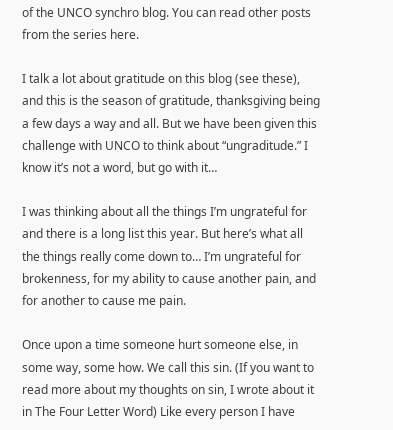of the UNCO synchro blog. You can read other posts from the series here.

I talk a lot about gratitude on this blog (see these), and this is the season of gratitude, thanksgiving being a few days a way and all. But we have been given this challenge with UNCO to think about “ungraditude.” I know it’s not a word, but go with it…

I was thinking about all the things I’m ungrateful for and there is a long list this year. But here’s what all the things really come down to… I’m ungrateful for brokenness, for my ability to cause another pain, and for another to cause me pain.

Once upon a time someone hurt someone else, in some way, some how. We call this sin. (If you want to read more about my thoughts on sin, I wrote about it in The Four Letter Word) Like every person I have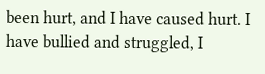been hurt, and I have caused hurt. I have bullied and struggled, I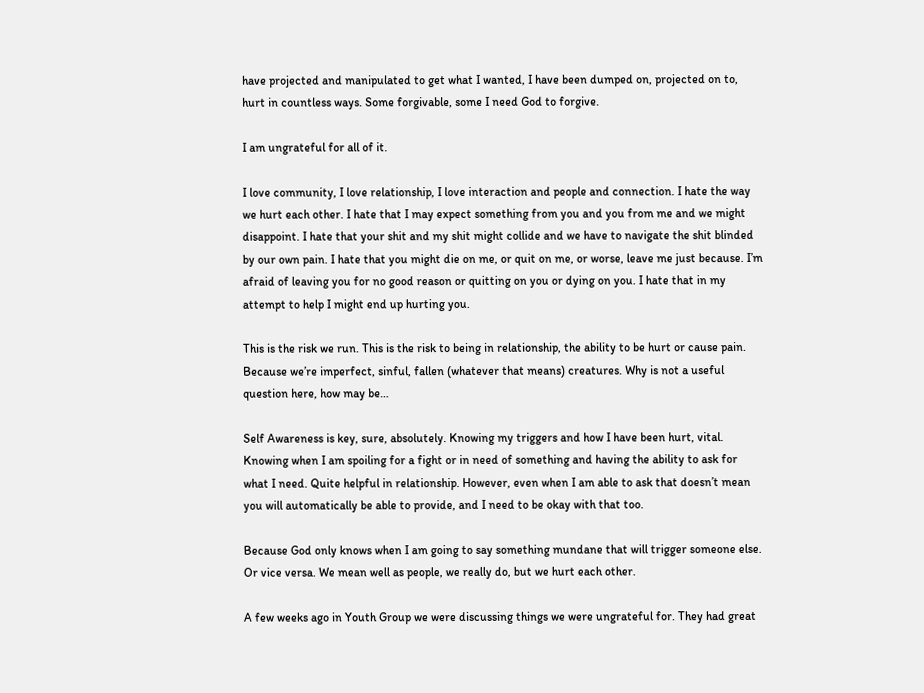have projected and manipulated to get what I wanted, I have been dumped on, projected on to, hurt in countless ways. Some forgivable, some I need God to forgive.

I am ungrateful for all of it.

I love community, I love relationship, I love interaction and people and connection. I hate the way we hurt each other. I hate that I may expect something from you and you from me and we might disappoint. I hate that your shit and my shit might collide and we have to navigate the shit blinded by our own pain. I hate that you might die on me, or quit on me, or worse, leave me just because. I’m afraid of leaving you for no good reason or quitting on you or dying on you. I hate that in my attempt to help I might end up hurting you.

This is the risk we run. This is the risk to being in relationship, the ability to be hurt or cause pain. Because we’re imperfect, sinful, fallen (whatever that means) creatures. Why is not a useful question here, how may be…

Self Awareness is key, sure, absolutely. Knowing my triggers and how I have been hurt, vital. Knowing when I am spoiling for a fight or in need of something and having the ability to ask for what I need. Quite helpful in relationship. However, even when I am able to ask that doesn’t mean you will automatically be able to provide, and I need to be okay with that too.

Because God only knows when I am going to say something mundane that will trigger someone else. Or vice versa. We mean well as people, we really do, but we hurt each other.

A few weeks ago in Youth Group we were discussing things we were ungrateful for. They had great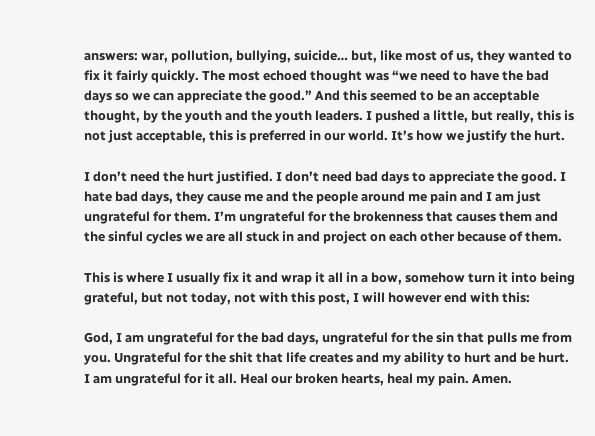answers: war, pollution, bullying, suicide… but, like most of us, they wanted to fix it fairly quickly. The most echoed thought was “we need to have the bad days so we can appreciate the good.” And this seemed to be an acceptable thought, by the youth and the youth leaders. I pushed a little, but really, this is not just acceptable, this is preferred in our world. It’s how we justify the hurt.

I don’t need the hurt justified. I don’t need bad days to appreciate the good. I hate bad days, they cause me and the people around me pain and I am just ungrateful for them. I’m ungrateful for the brokenness that causes them and the sinful cycles we are all stuck in and project on each other because of them.

This is where I usually fix it and wrap it all in a bow, somehow turn it into being grateful, but not today, not with this post, I will however end with this:

God, I am ungrateful for the bad days, ungrateful for the sin that pulls me from you. Ungrateful for the shit that life creates and my ability to hurt and be hurt. I am ungrateful for it all. Heal our broken hearts, heal my pain. Amen.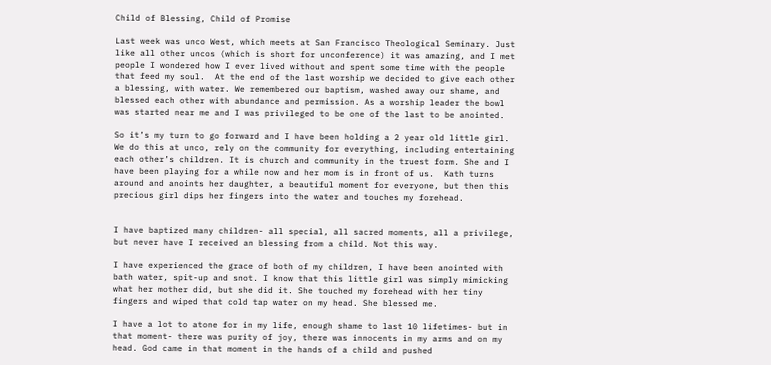Child of Blessing, Child of Promise

Last week was unco West, which meets at San Francisco Theological Seminary. Just like all other uncos (which is short for unconference) it was amazing, and I met people I wondered how I ever lived without and spent some time with the people that feed my soul.  At the end of the last worship we decided to give each other a blessing, with water. We remembered our baptism, washed away our shame, and blessed each other with abundance and permission. As a worship leader the bowl was started near me and I was privileged to be one of the last to be anointed.

So it’s my turn to go forward and I have been holding a 2 year old little girl. We do this at unco, rely on the community for everything, including entertaining each other’s children. It is church and community in the truest form. She and I have been playing for a while now and her mom is in front of us.  Kath turns around and anoints her daughter, a beautiful moment for everyone, but then this precious girl dips her fingers into the water and touches my forehead.


I have baptized many children- all special, all sacred moments, all a privilege, but never have I received an blessing from a child. Not this way.

I have experienced the grace of both of my children, I have been anointed with bath water, spit-up and snot. I know that this little girl was simply mimicking what her mother did, but she did it. She touched my forehead with her tiny fingers and wiped that cold tap water on my head. She blessed me.

I have a lot to atone for in my life, enough shame to last 10 lifetimes- but in that moment- there was purity of joy, there was innocents in my arms and on my head. God came in that moment in the hands of a child and pushed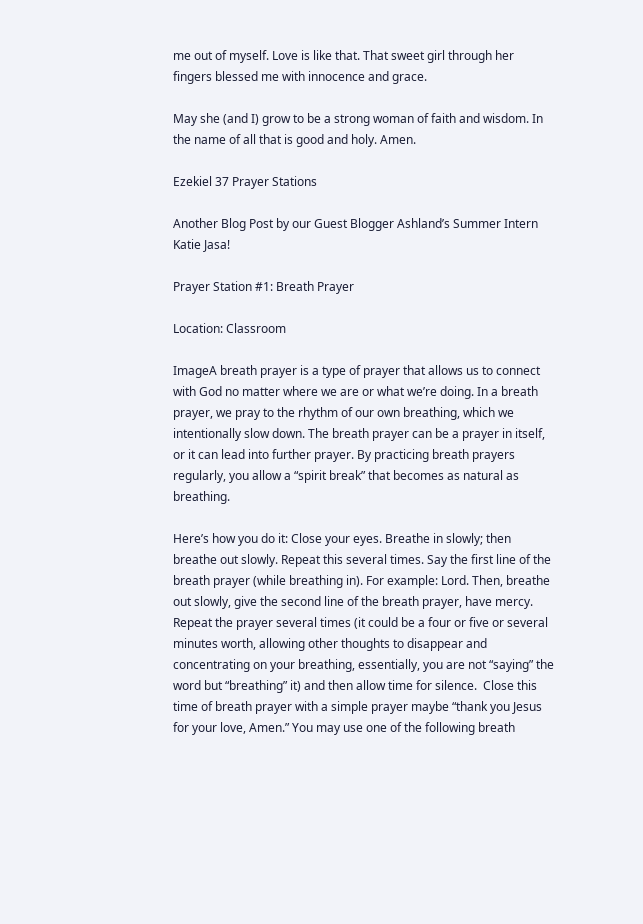me out of myself. Love is like that. That sweet girl through her fingers blessed me with innocence and grace.

May she (and I) grow to be a strong woman of faith and wisdom. In the name of all that is good and holy. Amen.

Ezekiel 37 Prayer Stations

Another Blog Post by our Guest Blogger Ashland’s Summer Intern Katie Jasa!

Prayer Station #1: Breath Prayer

Location: Classroom

ImageA breath prayer is a type of prayer that allows us to connect with God no matter where we are or what we’re doing. In a breath prayer, we pray to the rhythm of our own breathing, which we intentionally slow down. The breath prayer can be a prayer in itself, or it can lead into further prayer. By practicing breath prayers regularly, you allow a “spirit break” that becomes as natural as breathing.

Here’s how you do it: Close your eyes. Breathe in slowly; then breathe out slowly. Repeat this several times. Say the first line of the breath prayer (while breathing in). For example: Lord. Then, breathe out slowly, give the second line of the breath prayer, have mercy. Repeat the prayer several times (it could be a four or five or several minutes worth, allowing other thoughts to disappear and concentrating on your breathing, essentially, you are not “saying” the word but “breathing” it) and then allow time for silence.  Close this time of breath prayer with a simple prayer maybe “thank you Jesus for your love, Amen.” You may use one of the following breath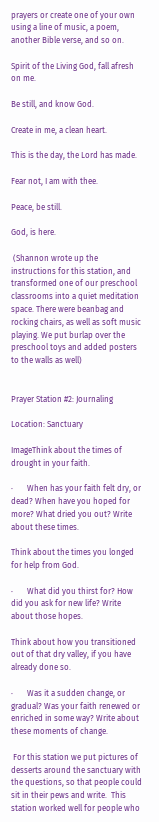prayers or create one of your own using a line of music, a poem, another Bible verse, and so on.

Spirit of the Living God, fall afresh on me.

Be still, and know God.

Create in me, a clean heart.

This is the day, the Lord has made.

Fear not, I am with thee.

Peace, be still.

God, is here.

 (Shannon wrote up the instructions for this station, and transformed one of our preschool classrooms into a quiet meditation space. There were beanbag and rocking chairs, as well as soft music playing. We put burlap over the preschool toys and added posters to the walls as well)


Prayer Station #2: Journaling

Location: Sanctuary

ImageThink about the times of drought in your faith.

·       When has your faith felt dry, or dead? When have you hoped for more? What dried you out? Write about these times.

Think about the times you longed for help from God.

·       What did you thirst for? How did you ask for new life? Write about those hopes.

Think about how you transitioned out of that dry valley, if you have already done so.

·       Was it a sudden change, or gradual? Was your faith renewed or enriched in some way? Write about these moments of change.

 For this station we put pictures of desserts around the sanctuary with the questions, so that people could sit in their pews and write.  This station worked well for people who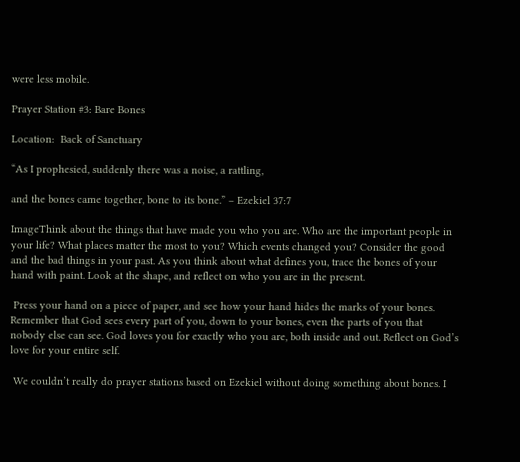were less mobile.

Prayer Station #3: Bare Bones

Location:  Back of Sanctuary

“As I prophesied, suddenly there was a noise, a rattling,

and the bones came together, bone to its bone.” – Ezekiel 37:7

ImageThink about the things that have made you who you are. Who are the important people in your life? What places matter the most to you? Which events changed you? Consider the good and the bad things in your past. As you think about what defines you, trace the bones of your hand with paint. Look at the shape, and reflect on who you are in the present.

 Press your hand on a piece of paper, and see how your hand hides the marks of your bones. Remember that God sees every part of you, down to your bones, even the parts of you that nobody else can see. God loves you for exactly who you are, both inside and out. Reflect on God’s love for your entire self.

 We couldn’t really do prayer stations based on Ezekiel without doing something about bones. I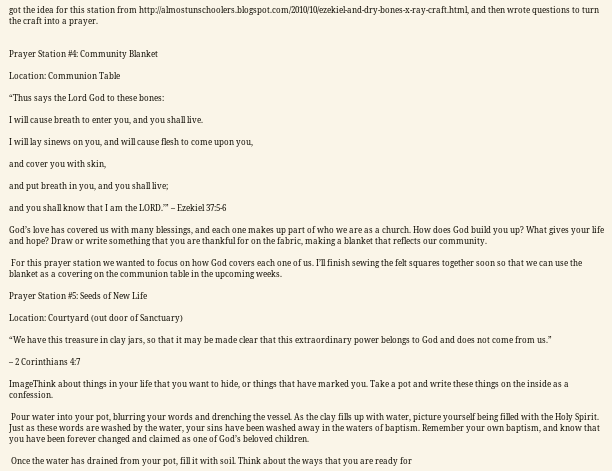got the idea for this station from http://almostunschoolers.blogspot.com/2010/10/ezekiel-and-dry-bones-x-ray-craft.html, and then wrote questions to turn the craft into a prayer.


Prayer Station #4: Community Blanket

Location: Communion Table

“Thus says the Lord God to these bones:

I will cause breath to enter you, and you shall live.

I will lay sinews on you, and will cause flesh to come upon you,

and cover you with skin,

and put breath in you, and you shall live;

and you shall know that I am the LORD.’” – Ezekiel 37:5-6

God’s love has covered us with many blessings, and each one makes up part of who we are as a church. How does God build you up? What gives your life and hope? Draw or write something that you are thankful for on the fabric, making a blanket that reflects our community.

 For this prayer station we wanted to focus on how God covers each one of us. I’ll finish sewing the felt squares together soon so that we can use the blanket as a covering on the communion table in the upcoming weeks.

Prayer Station #5: Seeds of New Life

Location: Courtyard (out door of Sanctuary)

“We have this treasure in clay jars, so that it may be made clear that this extraordinary power belongs to God and does not come from us.”

– 2 Corinthians 4:7

ImageThink about things in your life that you want to hide, or things that have marked you. Take a pot and write these things on the inside as a confession.

 Pour water into your pot, blurring your words and drenching the vessel. As the clay fills up with water, picture yourself being filled with the Holy Spirit. Just as these words are washed by the water, your sins have been washed away in the waters of baptism. Remember your own baptism, and know that you have been forever changed and claimed as one of God’s beloved children.

 Once the water has drained from your pot, fill it with soil. Think about the ways that you are ready for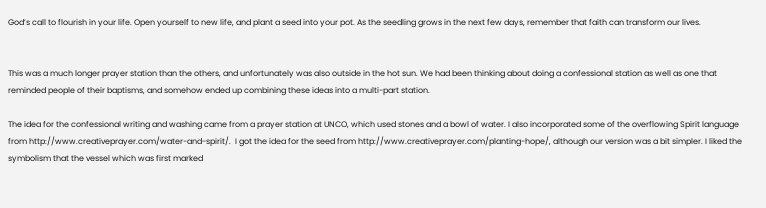God’s call to flourish in your life. Open yourself to new life, and plant a seed into your pot. As the seedling grows in the next few days, remember that faith can transform our lives.


This was a much longer prayer station than the others, and unfortunately was also outside in the hot sun. We had been thinking about doing a confessional station as well as one that reminded people of their baptisms, and somehow ended up combining these ideas into a multi-part station.

The idea for the confessional writing and washing came from a prayer station at UNCO, which used stones and a bowl of water. I also incorporated some of the overflowing Spirit language from http://www.creativeprayer.com/water-and-spirit/.  I got the idea for the seed from http://www.creativeprayer.com/planting-hope/, although our version was a bit simpler. I liked the symbolism that the vessel which was first marked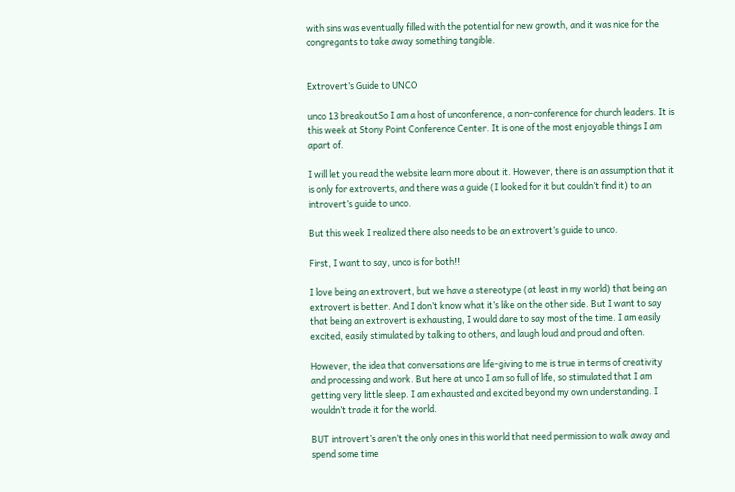with sins was eventually filled with the potential for new growth, and it was nice for the congregants to take away something tangible.


Extrovert’s Guide to UNCO

unco 13 breakoutSo I am a host of unconference, a non-conference for church leaders. It is this week at Stony Point Conference Center. It is one of the most enjoyable things I am apart of.

I will let you read the website learn more about it. However, there is an assumption that it is only for extroverts, and there was a guide (I looked for it but couldn’t find it) to an introvert’s guide to unco.

But this week I realized there also needs to be an extrovert’s guide to unco.

First, I want to say, unco is for both!!

I love being an extrovert, but we have a stereotype (at least in my world) that being an extrovert is better. And I don’t know what it’s like on the other side. But I want to say that being an extrovert is exhausting, I would dare to say most of the time. I am easily excited, easily stimulated by talking to others, and laugh loud and proud and often.

However, the idea that conversations are life-giving to me is true in terms of creativity and processing and work. But here at unco I am so full of life, so stimulated that I am getting very little sleep. I am exhausted and excited beyond my own understanding. I wouldn’t trade it for the world.

BUT introvert’s aren’t the only ones in this world that need permission to walk away and spend some time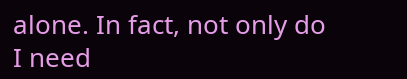alone. In fact, not only do I need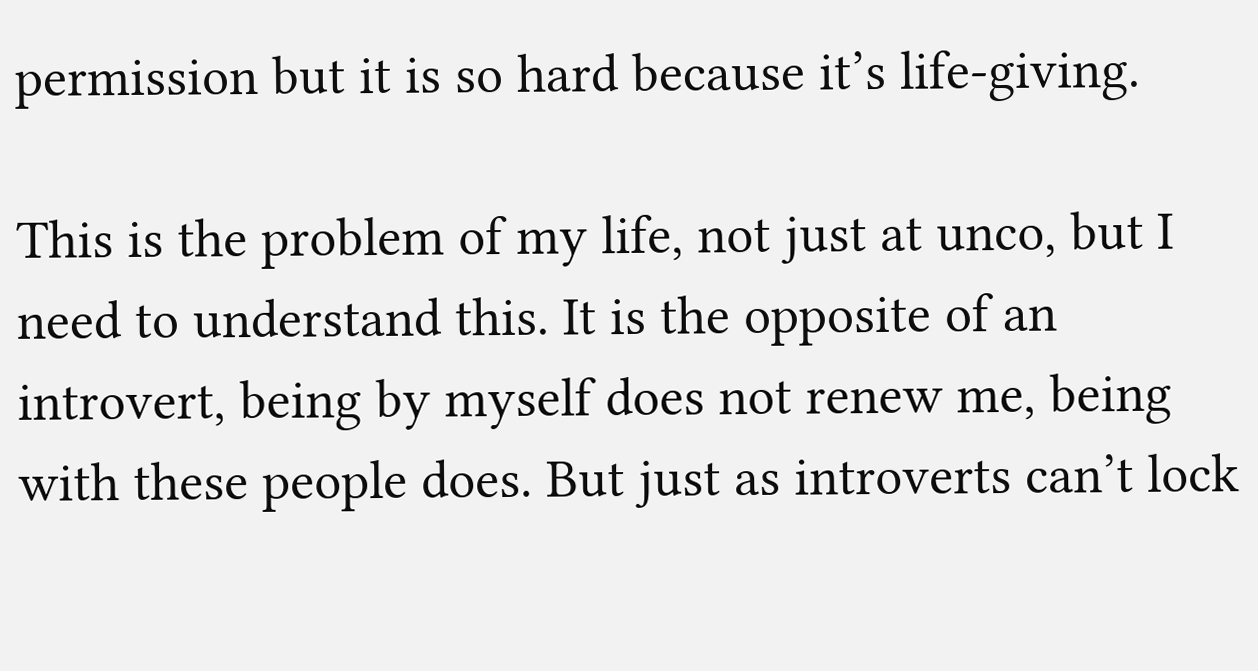permission but it is so hard because it’s life-giving.

This is the problem of my life, not just at unco, but I need to understand this. It is the opposite of an introvert, being by myself does not renew me, being with these people does. But just as introverts can’t lock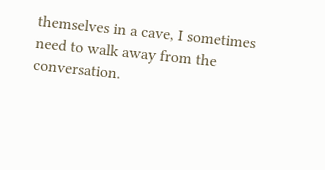themselves in a cave, I sometimes need to walk away from the conversation.